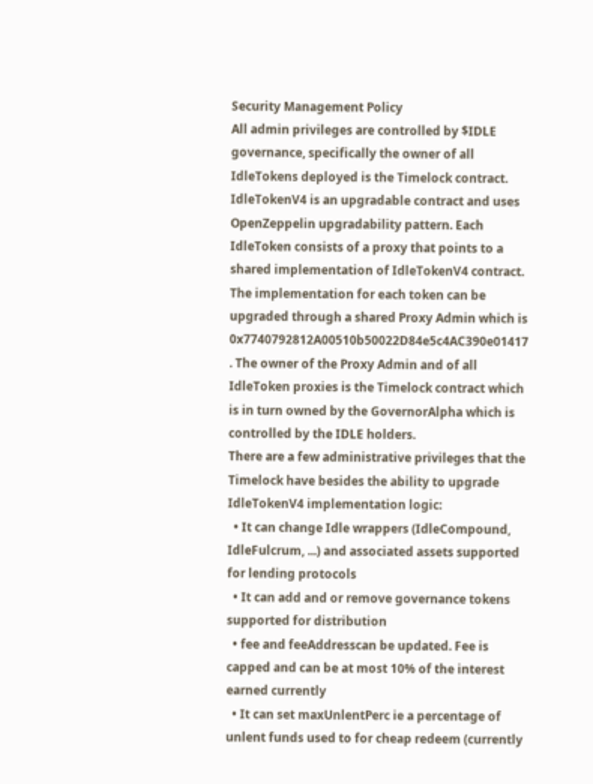Security Management Policy
All admin privileges are controlled by $IDLE governance, specifically the owner of all IdleTokens deployed is the Timelock contract.
IdleTokenV4 is an upgradable contract and uses OpenZeppelin upgradability pattern. Each IdleToken consists of a proxy that points to a shared implementation of IdleTokenV4 contract. The implementation for each token can be upgraded through a shared Proxy Admin which is 0x7740792812A00510b50022D84e5c4AC390e01417 . The owner of the Proxy Admin and of all IdleToken proxies is the Timelock contract which is in turn owned by the GovernorAlpha which is controlled by the IDLE holders.
There are a few administrative privileges that the Timelock have besides the ability to upgrade IdleTokenV4 implementation logic:
  • It can change Idle wrappers (IdleCompound, IdleFulcrum, ...) and associated assets supported for lending protocols
  • It can add and or remove governance tokens supported for distribution
  • fee and feeAddresscan be updated. Fee is capped and can be at most 10% of the interest earned currently
  • It can set maxUnlentPerc ie a percentage of unlent funds used to for cheap redeem (currently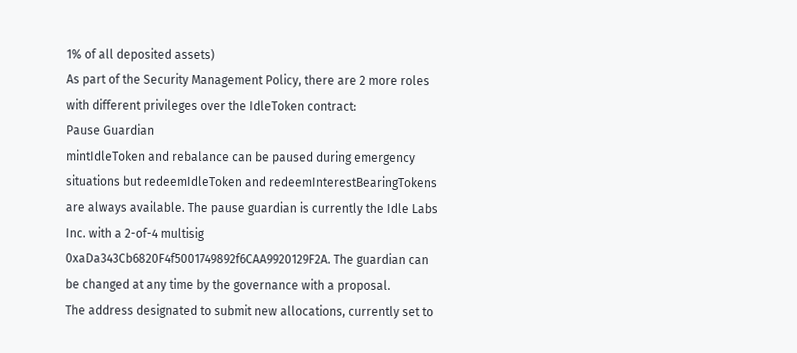1% of all deposited assets)
As part of the Security Management Policy, there are 2 more roles with different privileges over the IdleToken contract:
Pause Guardian
mintIdleToken and rebalance can be paused during emergency situations but redeemIdleToken and redeemInterestBearingTokens are always available. The pause guardian is currently the Idle Labs Inc. with a 2-of-4 multisig 0xaDa343Cb6820F4f5001749892f6CAA9920129F2A. The guardian can be changed at any time by the governance with a proposal.
The address designated to submit new allocations, currently set to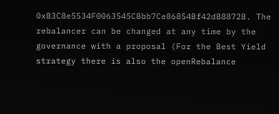0xB3C8e5534F0063545CBbb7Ce86854Bf42dB8872B. The rebalancer can be changed at any time by the governance with a proposal (For the Best Yield strategy there is also the openRebalance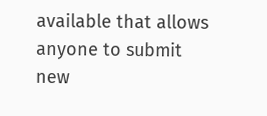available that allows anyone to submit new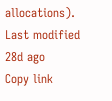allocations).
Last modified 28d ago
Copy link